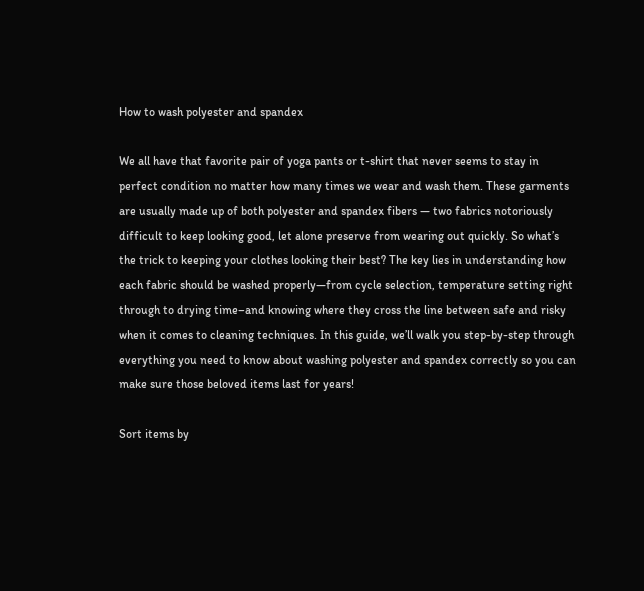How to wash polyester and spandex

We all have that favorite pair of yoga pants or t-shirt that never seems to stay in perfect condition no matter how many times we wear and wash them. These garments are usually made up of both polyester and spandex fibers — two fabrics notoriously difficult to keep looking good, let alone preserve from wearing out quickly. So what’s the trick to keeping your clothes looking their best? The key lies in understanding how each fabric should be washed properly—from cycle selection, temperature setting right through to drying time–and knowing where they cross the line between safe and risky when it comes to cleaning techniques. In this guide, we’ll walk you step-by-step through everything you need to know about washing polyester and spandex correctly so you can make sure those beloved items last for years!

Sort items by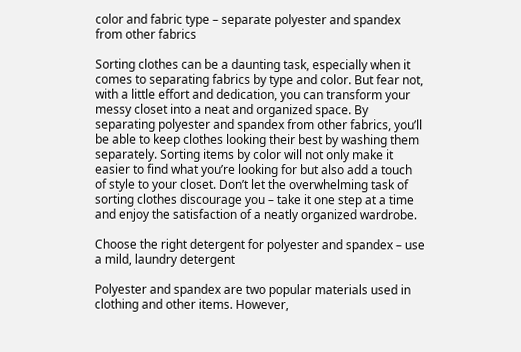color and fabric type – separate polyester and spandex from other fabrics

Sorting clothes can be a daunting task, especially when it comes to separating fabrics by type and color. But fear not, with a little effort and dedication, you can transform your messy closet into a neat and organized space. By separating polyester and spandex from other fabrics, you’ll be able to keep clothes looking their best by washing them separately. Sorting items by color will not only make it easier to find what you’re looking for but also add a touch of style to your closet. Don’t let the overwhelming task of sorting clothes discourage you – take it one step at a time and enjoy the satisfaction of a neatly organized wardrobe.

Choose the right detergent for polyester and spandex – use a mild, laundry detergent

Polyester and spandex are two popular materials used in clothing and other items. However,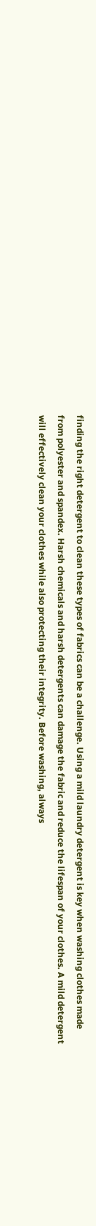finding the right detergent to clean these types of fabrics can be a challenge. Using a mild laundry detergent is key when washing clothes made from polyester and spandex. Harsh chemicals and harsh detergents can damage the fabric and reduce the lifespan of your clothes. A mild detergent will effectively clean your clothes while also protecting their integrity. Before washing, always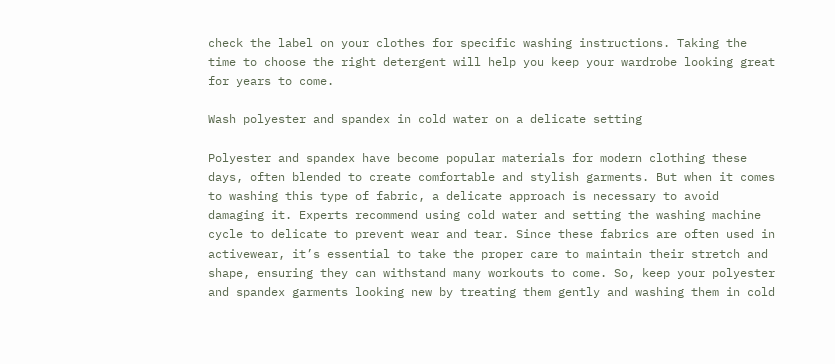check the label on your clothes for specific washing instructions. Taking the time to choose the right detergent will help you keep your wardrobe looking great for years to come.

Wash polyester and spandex in cold water on a delicate setting

Polyester and spandex have become popular materials for modern clothing these days, often blended to create comfortable and stylish garments. But when it comes to washing this type of fabric, a delicate approach is necessary to avoid damaging it. Experts recommend using cold water and setting the washing machine cycle to delicate to prevent wear and tear. Since these fabrics are often used in activewear, it’s essential to take the proper care to maintain their stretch and shape, ensuring they can withstand many workouts to come. So, keep your polyester and spandex garments looking new by treating them gently and washing them in cold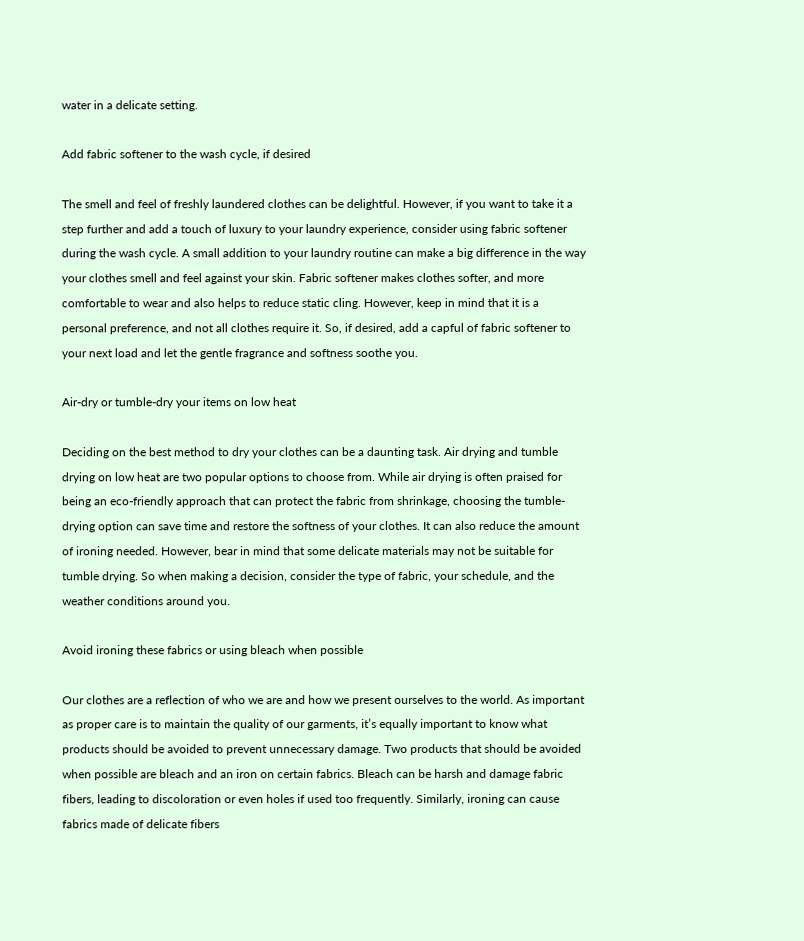water in a delicate setting.

Add fabric softener to the wash cycle, if desired

The smell and feel of freshly laundered clothes can be delightful. However, if you want to take it a step further and add a touch of luxury to your laundry experience, consider using fabric softener during the wash cycle. A small addition to your laundry routine can make a big difference in the way your clothes smell and feel against your skin. Fabric softener makes clothes softer, and more comfortable to wear and also helps to reduce static cling. However, keep in mind that it is a personal preference, and not all clothes require it. So, if desired, add a capful of fabric softener to your next load and let the gentle fragrance and softness soothe you.

Air-dry or tumble-dry your items on low heat

Deciding on the best method to dry your clothes can be a daunting task. Air drying and tumble drying on low heat are two popular options to choose from. While air drying is often praised for being an eco-friendly approach that can protect the fabric from shrinkage, choosing the tumble-drying option can save time and restore the softness of your clothes. It can also reduce the amount of ironing needed. However, bear in mind that some delicate materials may not be suitable for tumble drying. So when making a decision, consider the type of fabric, your schedule, and the weather conditions around you.

Avoid ironing these fabrics or using bleach when possible

Our clothes are a reflection of who we are and how we present ourselves to the world. As important as proper care is to maintain the quality of our garments, it’s equally important to know what products should be avoided to prevent unnecessary damage. Two products that should be avoided when possible are bleach and an iron on certain fabrics. Bleach can be harsh and damage fabric fibers, leading to discoloration or even holes if used too frequently. Similarly, ironing can cause fabrics made of delicate fibers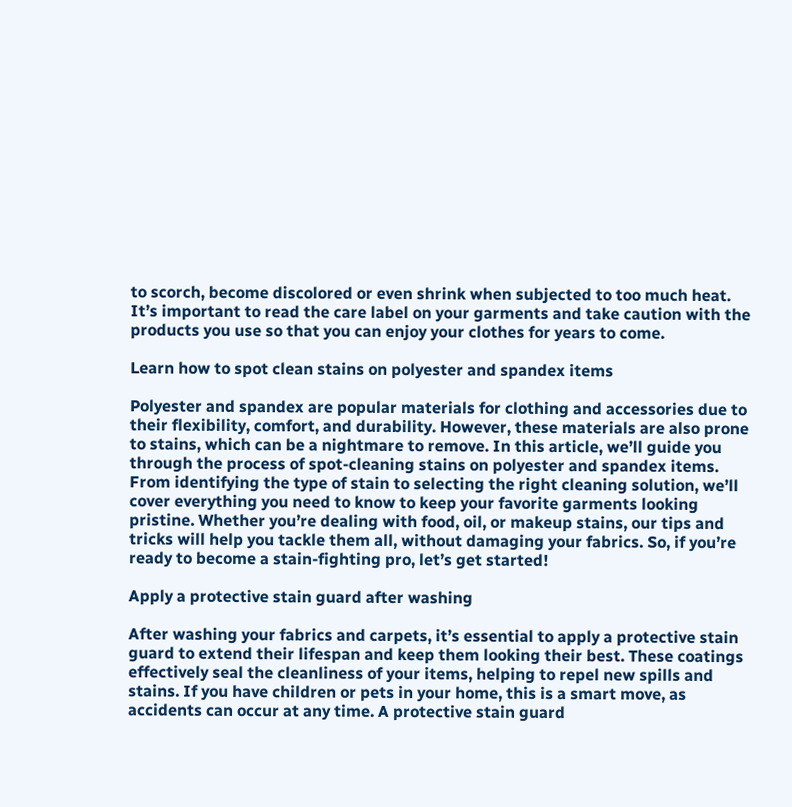to scorch, become discolored or even shrink when subjected to too much heat. It’s important to read the care label on your garments and take caution with the products you use so that you can enjoy your clothes for years to come.

Learn how to spot clean stains on polyester and spandex items

Polyester and spandex are popular materials for clothing and accessories due to their flexibility, comfort, and durability. However, these materials are also prone to stains, which can be a nightmare to remove. In this article, we’ll guide you through the process of spot-cleaning stains on polyester and spandex items. From identifying the type of stain to selecting the right cleaning solution, we’ll cover everything you need to know to keep your favorite garments looking pristine. Whether you’re dealing with food, oil, or makeup stains, our tips and tricks will help you tackle them all, without damaging your fabrics. So, if you’re ready to become a stain-fighting pro, let’s get started!

Apply a protective stain guard after washing

After washing your fabrics and carpets, it’s essential to apply a protective stain guard to extend their lifespan and keep them looking their best. These coatings effectively seal the cleanliness of your items, helping to repel new spills and stains. If you have children or pets in your home, this is a smart move, as accidents can occur at any time. A protective stain guard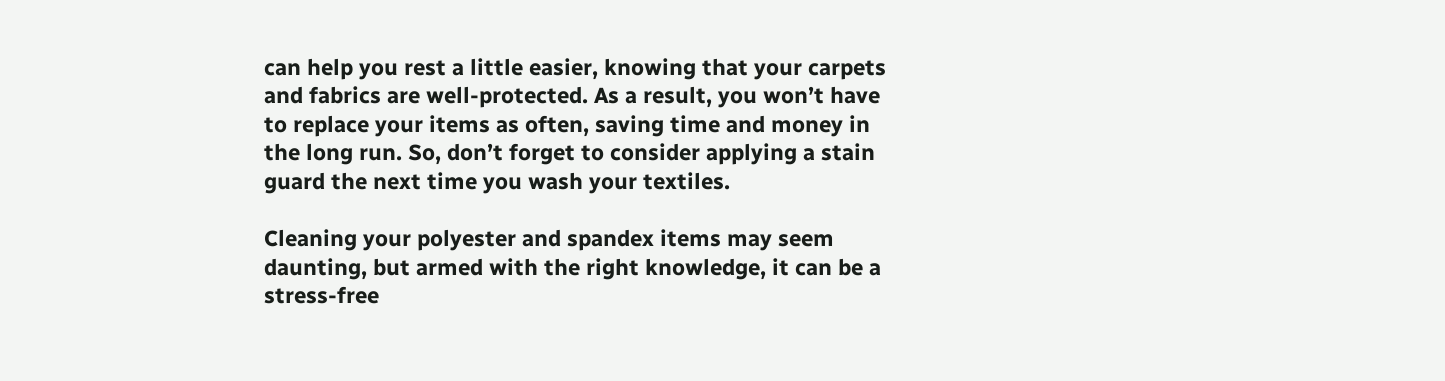can help you rest a little easier, knowing that your carpets and fabrics are well-protected. As a result, you won’t have to replace your items as often, saving time and money in the long run. So, don’t forget to consider applying a stain guard the next time you wash your textiles.

Cleaning your polyester and spandex items may seem daunting, but armed with the right knowledge, it can be a stress-free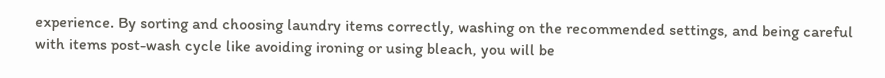experience. By sorting and choosing laundry items correctly, washing on the recommended settings, and being careful with items post-wash cycle like avoiding ironing or using bleach, you will be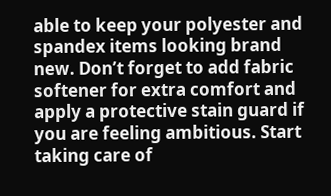able to keep your polyester and spandex items looking brand new. Don’t forget to add fabric softener for extra comfort and apply a protective stain guard if you are feeling ambitious. Start taking care of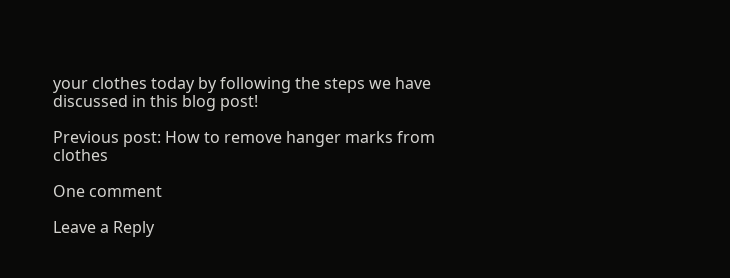your clothes today by following the steps we have discussed in this blog post!

Previous post: How to remove hanger marks from clothes

One comment

Leave a Reply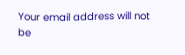Your email address will not be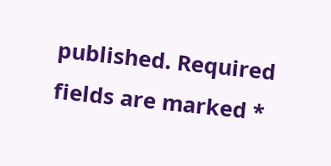published. Required fields are marked *